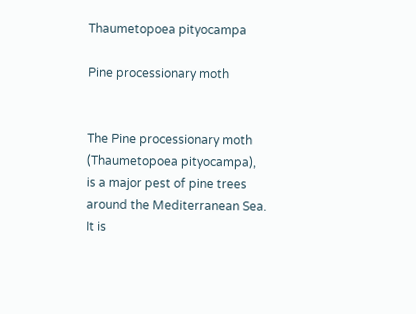Thaumetopoea pityocampa

Pine processionary moth


The Pine processionary moth (Thaumetopoea pityocampa), is a major pest of pine trees around the Mediterranean Sea. It is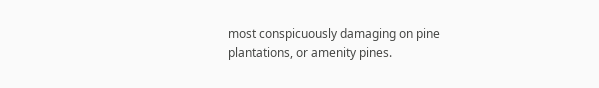most conspicuously damaging on pine plantations, or amenity pines.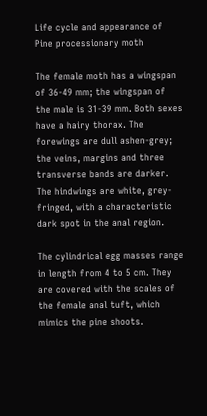Life cycle and appearance of Pine processionary moth

The female moth has a wingspan of 36-49 mm; the wingspan of the male is 31-39 mm. Both sexes have a hairy thorax. The forewings are dull ashen-grey; the veins, margins and three transverse bands are darker. The hindwings are white, grey-fringed, with a characteristic dark spot in the anal region.

The cylindrical egg masses range in length from 4 to 5 cm. They are covered with the scales of the female anal tuft, which mimics the pine shoots.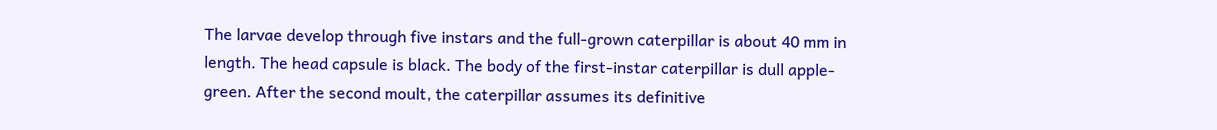The larvae develop through five instars and the full-grown caterpillar is about 40 mm in length. The head capsule is black. The body of the first-instar caterpillar is dull apple-green. After the second moult, the caterpillar assumes its definitive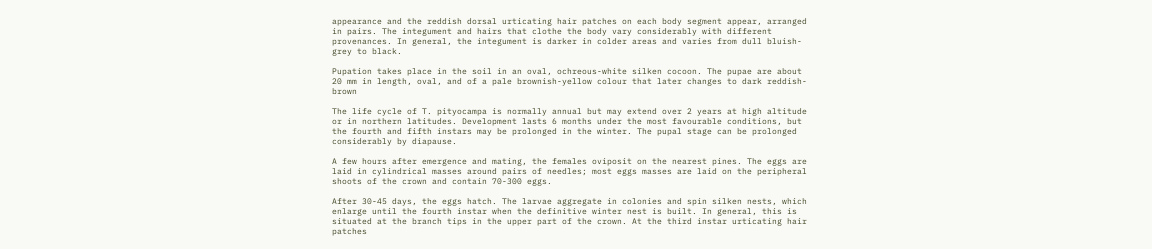appearance and the reddish dorsal urticating hair patches on each body segment appear, arranged in pairs. The integument and hairs that clothe the body vary considerably with different provenances. In general, the integument is darker in colder areas and varies from dull bluish-grey to black.

Pupation takes place in the soil in an oval, ochreous-white silken cocoon. The pupae are about 20 mm in length, oval, and of a pale brownish-yellow colour that later changes to dark reddish-brown

The life cycle of T. pityocampa is normally annual but may extend over 2 years at high altitude or in northern latitudes. Development lasts 6 months under the most favourable conditions, but the fourth and fifth instars may be prolonged in the winter. The pupal stage can be prolonged considerably by diapause.

A few hours after emergence and mating, the females oviposit on the nearest pines. The eggs are laid in cylindrical masses around pairs of needles; most eggs masses are laid on the peripheral shoots of the crown and contain 70-300 eggs.

After 30-45 days, the eggs hatch. The larvae aggregate in colonies and spin silken nests, which enlarge until the fourth instar when the definitive winter nest is built. In general, this is situated at the branch tips in the upper part of the crown. At the third instar urticating hair patches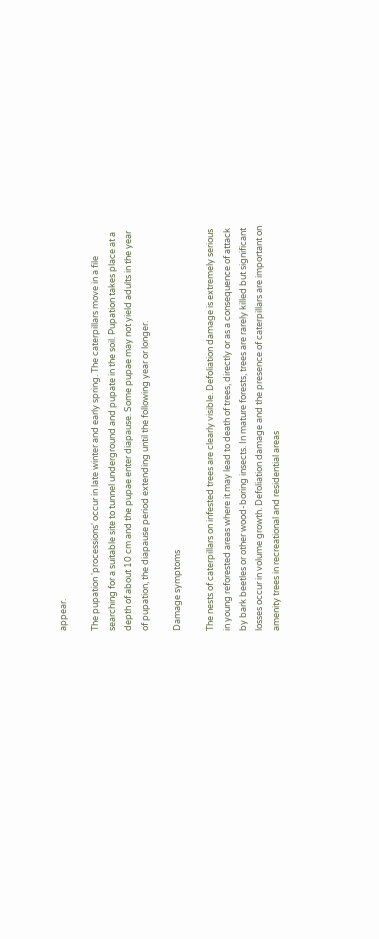appear.

The pupation 'processions' occur in late winter and early spring. The caterpillars move in a file searching for a suitable site to tunnel underground and pupate in the soil. Pupation takes place at a depth of about 10 cm and the pupae enter diapause. Some pupae may not yield adults in the year of pupation, the diapause period extending until the following year or longer.

Damage symptoms

The nests of caterpillars on infested trees are clearly visible. Defoliation damage is extremely serious in young reforested areas where it may lead to death of trees, directly or as a consequence of attack by bark beetles or other wood-boring insects. In mature forests, trees are rarely killed but significant losses occur in volume growth. Defoliation damage and the presence of caterpillars are important on amenity trees in recreational and residential areas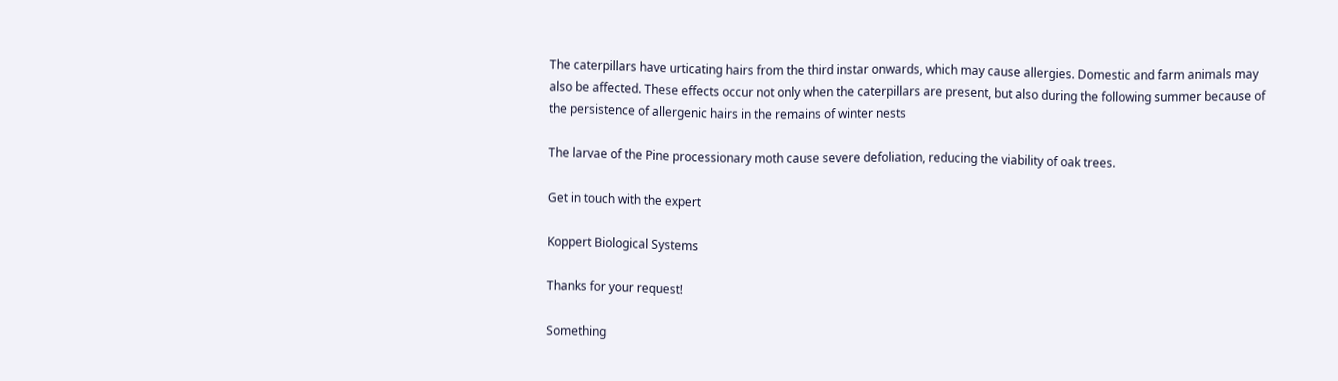The caterpillars have urticating hairs from the third instar onwards, which may cause allergies. Domestic and farm animals may also be affected. These effects occur not only when the caterpillars are present, but also during the following summer because of the persistence of allergenic hairs in the remains of winter nests

The larvae of the Pine processionary moth cause severe defoliation, reducing the viability of oak trees.

Get in touch with the expert

Koppert Biological Systems

Thanks for your request!

Something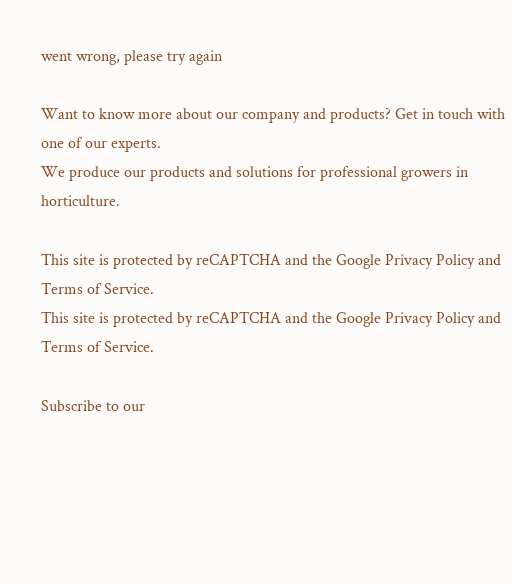went wrong, please try again

Want to know more about our company and products? Get in touch with one of our experts.
We produce our products and solutions for professional growers in horticulture.

This site is protected by reCAPTCHA and the Google Privacy Policy and Terms of Service.
This site is protected by reCAPTCHA and the Google Privacy Policy and Terms of Service.

Subscribe to our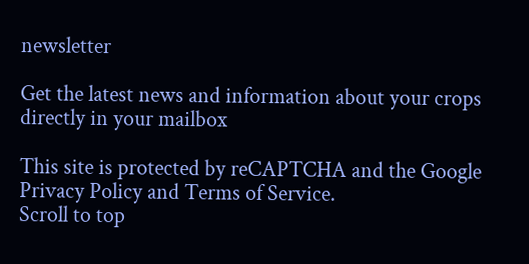newsletter

Get the latest news and information about your crops directly in your mailbox

This site is protected by reCAPTCHA and the Google Privacy Policy and Terms of Service.
Scroll to top